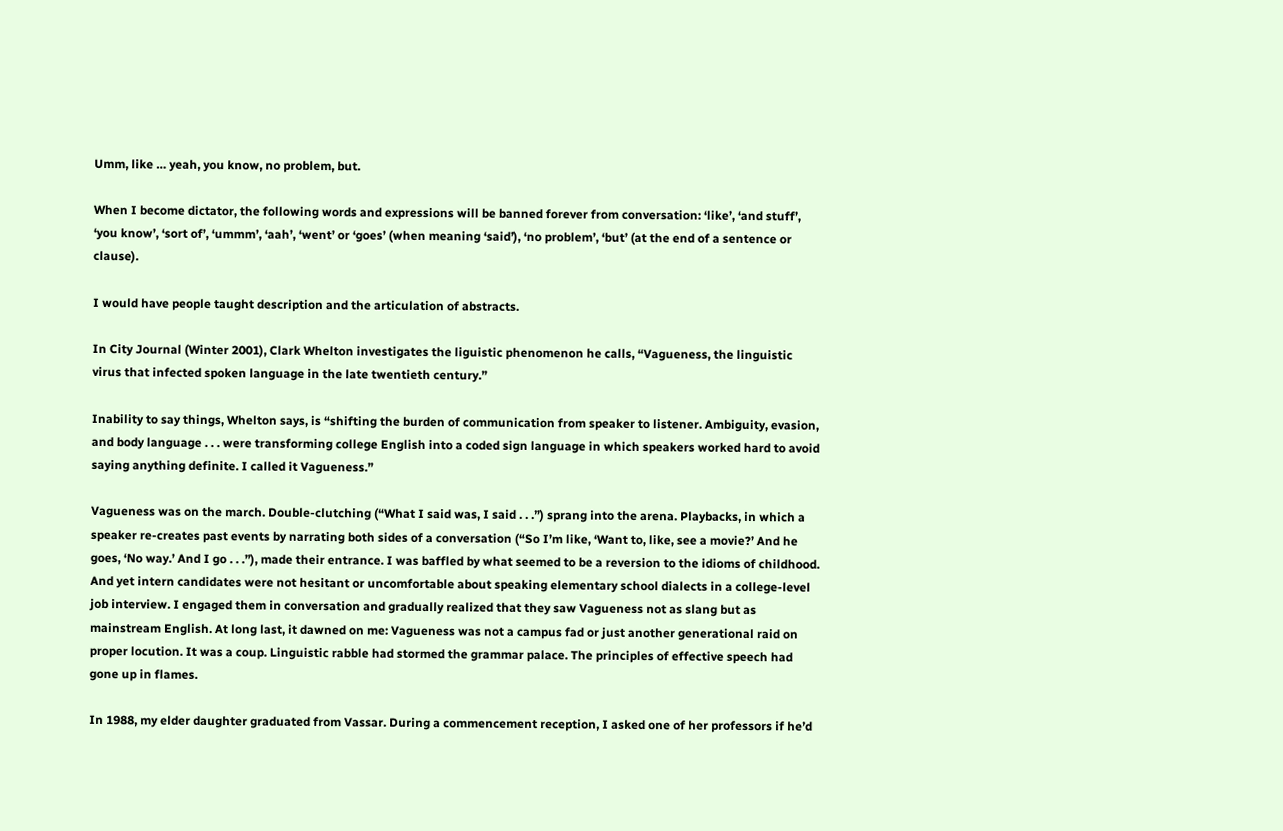Umm, like … yeah, you know, no problem, but.

When I become dictator, the following words and expressions will be banned forever from conversation: ‘like’, ‘and stuff’, ‘you know’, ‘sort of’, ‘ummm’, ‘aah’, ‘went’ or ‘goes’ (when meaning ‘said’), ‘no problem’, ‘but’ (at the end of a sentence or clause).

I would have people taught description and the articulation of abstracts.

In City Journal (Winter 2001), Clark Whelton investigates the liguistic phenomenon he calls, “Vagueness, the linguistic virus that infected spoken language in the late twentieth century.”

Inability to say things, Whelton says, is “shifting the burden of communication from speaker to listener. Ambiguity, evasion, and body language . . . were transforming college English into a coded sign language in which speakers worked hard to avoid saying anything definite. I called it Vagueness.”

Vagueness was on the march. Double-clutching (“What I said was, I said . . .”) sprang into the arena. Playbacks, in which a speaker re-creates past events by narrating both sides of a conversation (“So I’m like, ‘Want to, like, see a movie?’ And he goes, ‘No way.’ And I go . . .”), made their entrance. I was baffled by what seemed to be a reversion to the idioms of childhood. And yet intern candidates were not hesitant or uncomfortable about speaking elementary school dialects in a college-level job interview. I engaged them in conversation and gradually realized that they saw Vagueness not as slang but as mainstream English. At long last, it dawned on me: Vagueness was not a campus fad or just another generational raid on proper locution. It was a coup. Linguistic rabble had stormed the grammar palace. The principles of effective speech had gone up in flames.

In 1988, my elder daughter graduated from Vassar. During a commencement reception, I asked one of her professors if he’d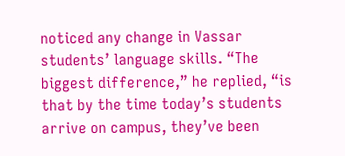noticed any change in Vassar students’ language skills. “The biggest difference,” he replied, “is that by the time today’s students arrive on campus, they’ve been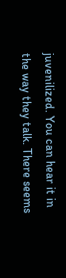juvenilized. You can hear it in the way they talk. There seems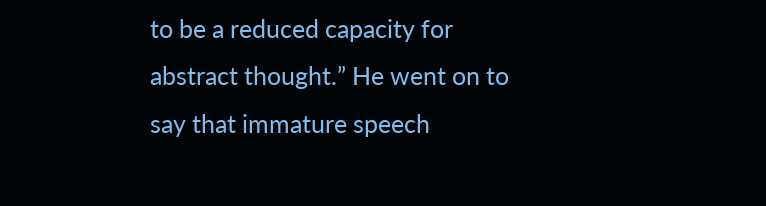to be a reduced capacity for abstract thought.” He went on to say that immature speech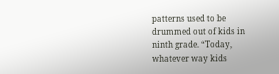patterns used to be drummed out of kids in ninth grade. “Today, whatever way kids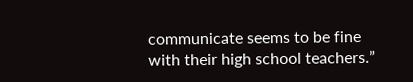communicate seems to be fine with their high school teachers.”